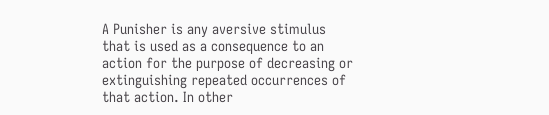A Punisher is any aversive stimulus that is used as a consequence to an action for the purpose of decreasing or extinguishing repeated occurrences of that action. In other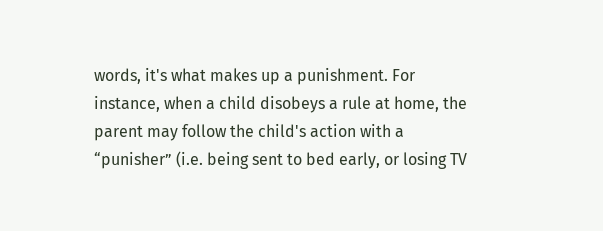words, it's what makes up a punishment. For instance, when a child disobeys a rule at home, the parent may follow the child's action with a “punisher” (i.e. being sent to bed early, or losing TV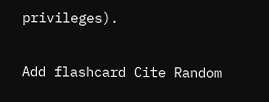privileges).

Add flashcard Cite Random